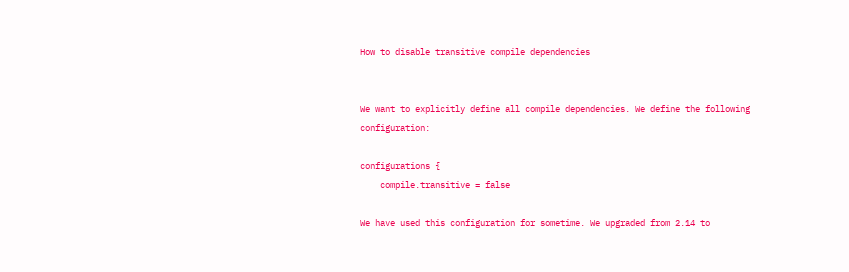How to disable transitive compile dependencies


We want to explicitly define all compile dependencies. We define the following configuration:

configurations {
    compile.transitive = false

We have used this configuration for sometime. We upgraded from 2.14 to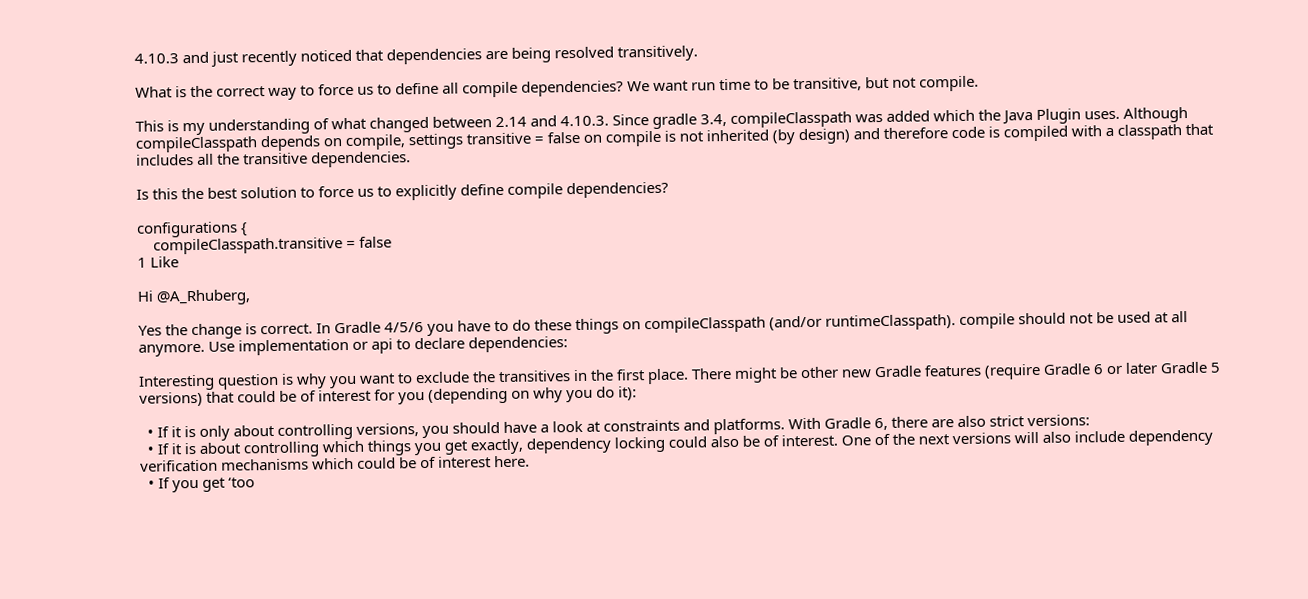4.10.3 and just recently noticed that dependencies are being resolved transitively.

What is the correct way to force us to define all compile dependencies? We want run time to be transitive, but not compile.

This is my understanding of what changed between 2.14 and 4.10.3. Since gradle 3.4, compileClasspath was added which the Java Plugin uses. Although compileClasspath depends on compile, settings transitive = false on compile is not inherited (by design) and therefore code is compiled with a classpath that includes all the transitive dependencies.

Is this the best solution to force us to explicitly define compile dependencies?

configurations {
    compileClasspath.transitive = false
1 Like

Hi @A_Rhuberg,

Yes the change is correct. In Gradle 4/5/6 you have to do these things on compileClasspath (and/or runtimeClasspath). compile should not be used at all anymore. Use implementation or api to declare dependencies:

Interesting question is why you want to exclude the transitives in the first place. There might be other new Gradle features (require Gradle 6 or later Gradle 5 versions) that could be of interest for you (depending on why you do it):

  • If it is only about controlling versions, you should have a look at constraints and platforms. With Gradle 6, there are also strict versions:
  • If it is about controlling which things you get exactly, dependency locking could also be of interest. One of the next versions will also include dependency verification mechanisms which could be of interest here.
  • If you get ‘too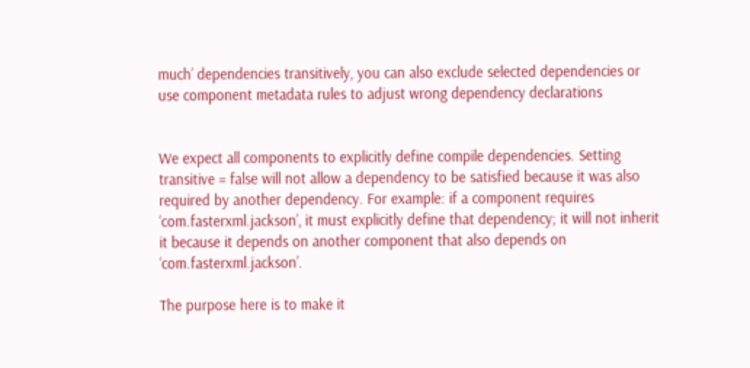much’ dependencies transitively, you can also exclude selected dependencies or use component metadata rules to adjust wrong dependency declarations


We expect all components to explicitly define compile dependencies. Setting transitive = false will not allow a dependency to be satisfied because it was also required by another dependency. For example: if a component requires ‘com.fasterxml.jackson’, it must explicitly define that dependency; it will not inherit it because it depends on another component that also depends on ‘com.fasterxml.jackson’.

The purpose here is to make it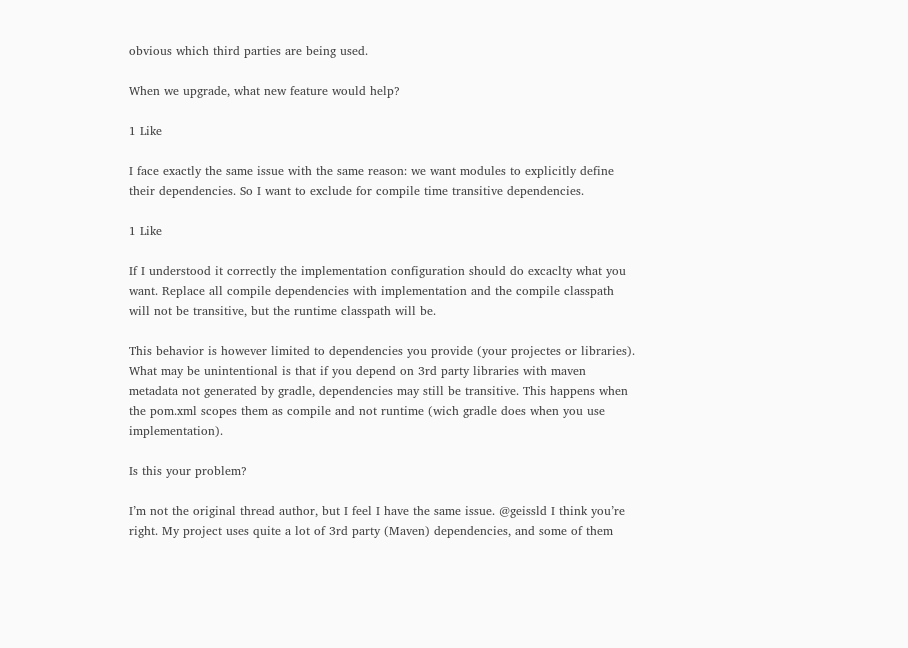obvious which third parties are being used.

When we upgrade, what new feature would help?

1 Like

I face exactly the same issue with the same reason: we want modules to explicitly define their dependencies. So I want to exclude for compile time transitive dependencies.

1 Like

If I understood it correctly the implementation configuration should do excaclty what you want. Replace all compile dependencies with implementation and the compile classpath will not be transitive, but the runtime classpath will be.

This behavior is however limited to dependencies you provide (your projectes or libraries). What may be unintentional is that if you depend on 3rd party libraries with maven metadata not generated by gradle, dependencies may still be transitive. This happens when the pom.xml scopes them as compile and not runtime (wich gradle does when you use implementation).

Is this your problem?

I’m not the original thread author, but I feel I have the same issue. @geissld I think you’re right. My project uses quite a lot of 3rd party (Maven) dependencies, and some of them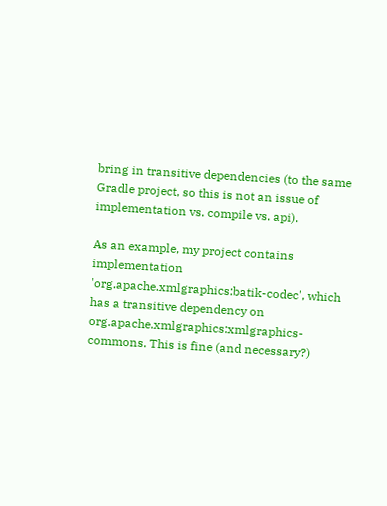bring in transitive dependencies (to the same Gradle project, so this is not an issue of implementation vs. compile vs. api).

As an example, my project contains implementation 'org.apache.xmlgraphics:batik-codec', which has a transitive dependency on org.apache.xmlgraphics:xmlgraphics-commons. This is fine (and necessary?)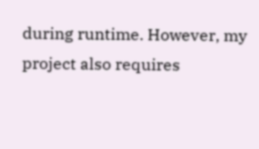during runtime. However, my project also requires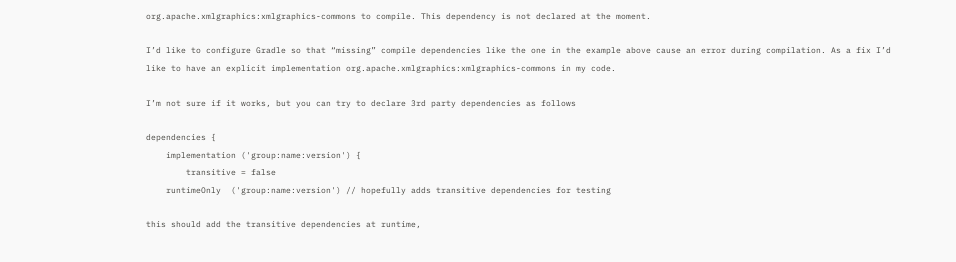org.apache.xmlgraphics:xmlgraphics-commons to compile. This dependency is not declared at the moment.

I’d like to configure Gradle so that “missing” compile dependencies like the one in the example above cause an error during compilation. As a fix I’d like to have an explicit implementation org.apache.xmlgraphics:xmlgraphics-commons in my code.

I’m not sure if it works, but you can try to declare 3rd party dependencies as follows

dependencies {
    implementation ('group:name:version') {
        transitive = false
    runtimeOnly  ('group:name:version') // hopefully adds transitive dependencies for testing

this should add the transitive dependencies at runtime,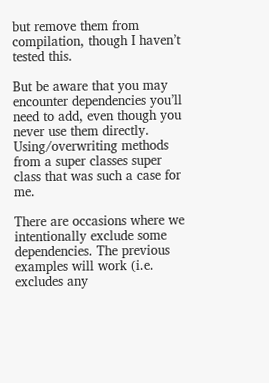but remove them from compilation, though I haven’t tested this.

But be aware that you may encounter dependencies you’ll need to add, even though you never use them directly. Using/overwriting methods from a super classes super class that was such a case for me.

There are occasions where we intentionally exclude some dependencies. The previous examples will work (i.e. excludes any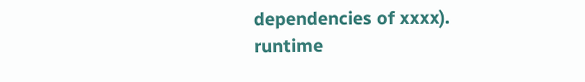dependencies of xxxx).
runtime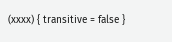(xxxx) { transitive = false }